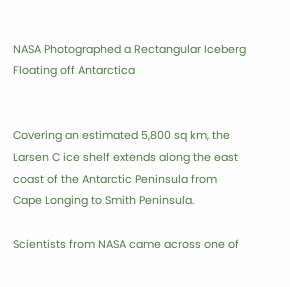NASA Photographed a Rectangular Iceberg Floating off Antarctica


Covering an estimated 5,800 sq km, the Larsen C ice shelf extends along the east coast of the Antarctic Peninsula from Cape Longing to Smith Peninsula.

Scientists from NASA came across one of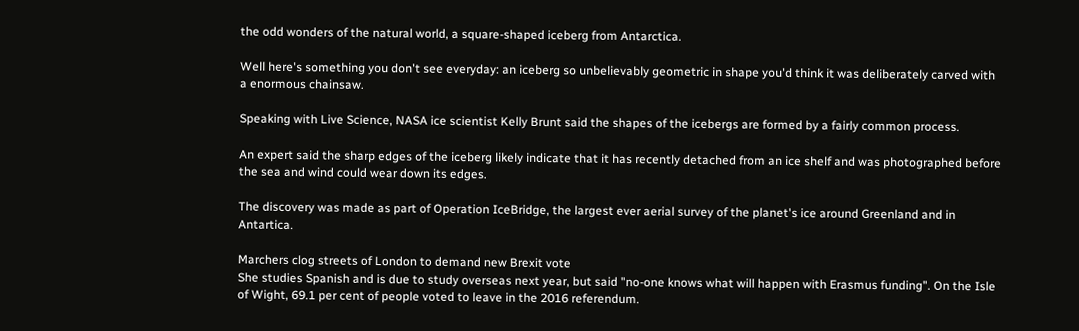the odd wonders of the natural world, a square-shaped iceberg from Antarctica.

Well here's something you don't see everyday: an iceberg so unbelievably geometric in shape you'd think it was deliberately carved with a enormous chainsaw.

Speaking with Live Science, NASA ice scientist Kelly Brunt said the shapes of the icebergs are formed by a fairly common process.

An expert said the sharp edges of the iceberg likely indicate that it has recently detached from an ice shelf and was photographed before the sea and wind could wear down its edges.

The discovery was made as part of Operation IceBridge, the largest ever aerial survey of the planet's ice around Greenland and in Antartica.

Marchers clog streets of London to demand new Brexit vote
She studies Spanish and is due to study overseas next year, but said "no-one knows what will happen with Erasmus funding". On the Isle of Wight, 69.1 per cent of people voted to leave in the 2016 referendum.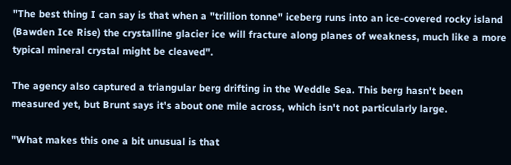"The best thing I can say is that when a "trillion tonne" iceberg runs into an ice-covered rocky island (Bawden Ice Rise) the crystalline glacier ice will fracture along planes of weakness, much like a more typical mineral crystal might be cleaved".

The agency also captured a triangular berg drifting in the Weddle Sea. This berg hasn't been measured yet, but Brunt says it's about one mile across, which isn't not particularly large.

"What makes this one a bit unusual is that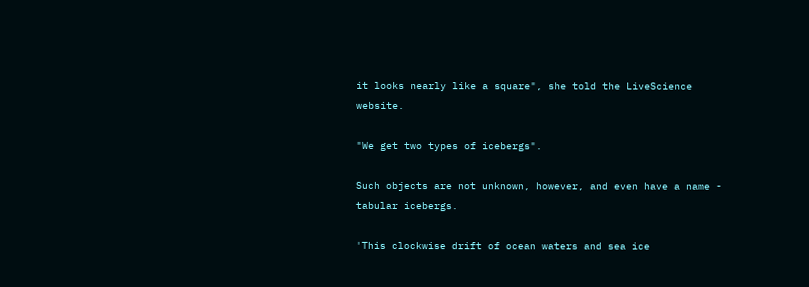it looks nearly like a square", she told the LiveScience website.

"We get two types of icebergs".

Such objects are not unknown, however, and even have a name - tabular icebergs.

'This clockwise drift of ocean waters and sea ice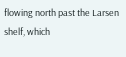flowing north past the Larsen shelf, which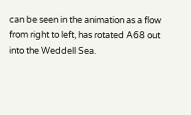can be seen in the animation as a flow from right to left, has rotated A68 out into the Weddell Sea.